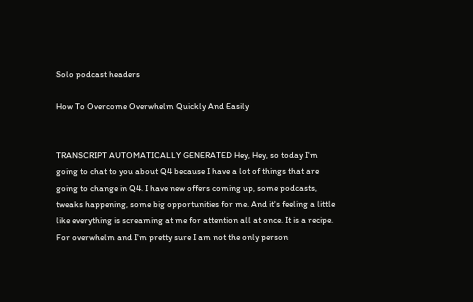Solo podcast headers

How To Overcome Overwhelm Quickly And Easily


TRANSCRIPT AUTOMATICALLY GENERATED Hey, Hey, so today I'm going to chat to you about Q4 because I have a lot of things that are going to change in Q4. I have new offers coming up, some podcasts, tweaks happening, some big opportunities for me. And it's feeling a little like everything is screaming at me for attention all at once. It is a recipe. For overwhelm and I'm pretty sure I am not the only person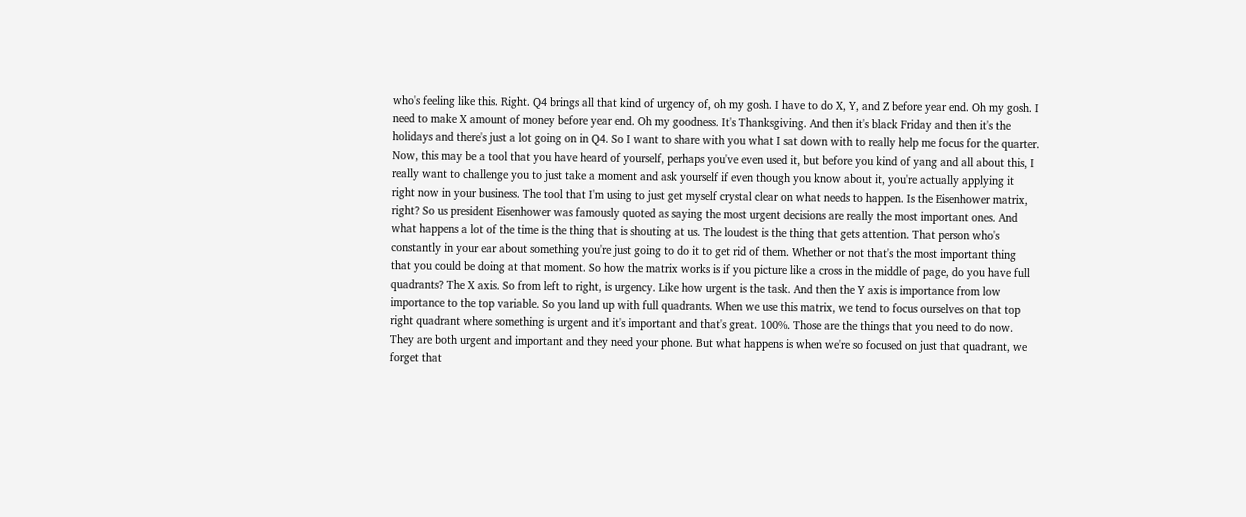who's feeling like this. Right. Q4 brings all that kind of urgency of, oh my gosh. I have to do X, Y, and Z before year end. Oh my gosh. I need to make X amount of money before year end. Oh my goodness. It's Thanksgiving. And then it's black Friday and then it's the holidays and there's just a lot going on in Q4. So I want to share with you what I sat down with to really help me focus for the quarter. Now, this may be a tool that you have heard of yourself, perhaps you've even used it, but before you kind of yang and all about this, I really want to challenge you to just take a moment and ask yourself if even though you know about it, you're actually applying it right now in your business. The tool that I'm using to just get myself crystal clear on what needs to happen. Is the Eisenhower matrix, right? So us president Eisenhower was famously quoted as saying the most urgent decisions are really the most important ones. And what happens a lot of the time is the thing that is shouting at us. The loudest is the thing that gets attention. That person who's constantly in your ear about something you're just going to do it to get rid of them. Whether or not that's the most important thing that you could be doing at that moment. So how the matrix works is if you picture like a cross in the middle of page, do you have full quadrants? The X axis. So from left to right, is urgency. Like how urgent is the task. And then the Y axis is importance from low importance to the top variable. So you land up with full quadrants. When we use this matrix, we tend to focus ourselves on that top right quadrant where something is urgent and it's important and that's great. 100%. Those are the things that you need to do now. They are both urgent and important and they need your phone. But what happens is when we're so focused on just that quadrant, we forget that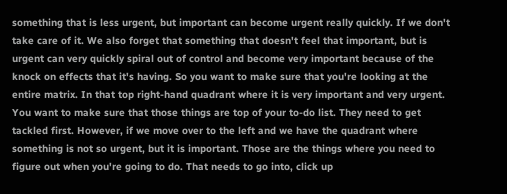something that is less urgent, but important can become urgent really quickly. If we don't take care of it. We also forget that something that doesn't feel that important, but is urgent can very quickly spiral out of control and become very important because of the knock on effects that it's having. So you want to make sure that you're looking at the entire matrix. In that top right-hand quadrant where it is very important and very urgent. You want to make sure that those things are top of your to-do list. They need to get tackled first. However, if we move over to the left and we have the quadrant where something is not so urgent, but it is important. Those are the things where you need to figure out when you're going to do. That needs to go into, click up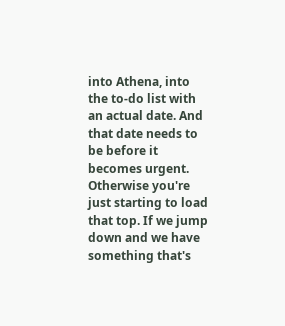into Athena, into the to-do list with an actual date. And that date needs to be before it becomes urgent. Otherwise you're just starting to load that top. If we jump down and we have something that's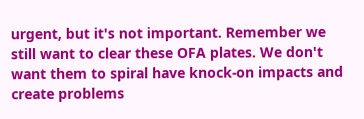urgent, but it's not important. Remember we still want to clear these OFA plates. We don't want them to spiral have knock-on impacts and create problems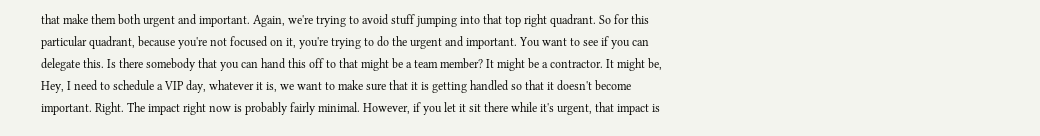that make them both urgent and important. Again, we're trying to avoid stuff jumping into that top right quadrant. So for this particular quadrant, because you're not focused on it, you're trying to do the urgent and important. You want to see if you can delegate this. Is there somebody that you can hand this off to that might be a team member? It might be a contractor. It might be, Hey, I need to schedule a VIP day, whatever it is, we want to make sure that it is getting handled so that it doesn't become important. Right. The impact right now is probably fairly minimal. However, if you let it sit there while it's urgent, that impact is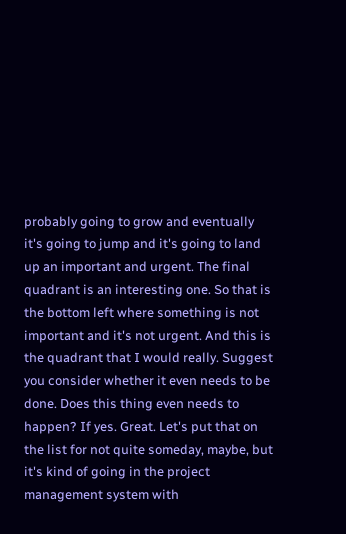probably going to grow and eventually it's going to jump and it's going to land up an important and urgent. The final quadrant is an interesting one. So that is the bottom left where something is not important and it's not urgent. And this is the quadrant that I would really. Suggest you consider whether it even needs to be done. Does this thing even needs to happen? If yes. Great. Let's put that on the list for not quite someday, maybe, but it's kind of going in the project management system with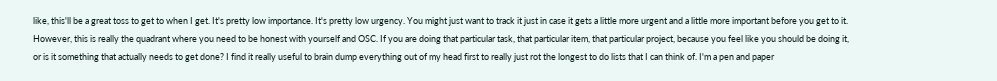like, this'll be a great toss to get to when I get. It's pretty low importance. It's pretty low urgency. You might just want to track it just in case it gets a little more urgent and a little more important before you get to it. However, this is really the quadrant where you need to be honest with yourself and OSC. If you are doing that particular task, that particular item, that particular project, because you feel like you should be doing it, or is it something that actually needs to get done? I find it really useful to brain dump everything out of my head first to really just rot the longest to do lists that I can think of. I'm a pen and paper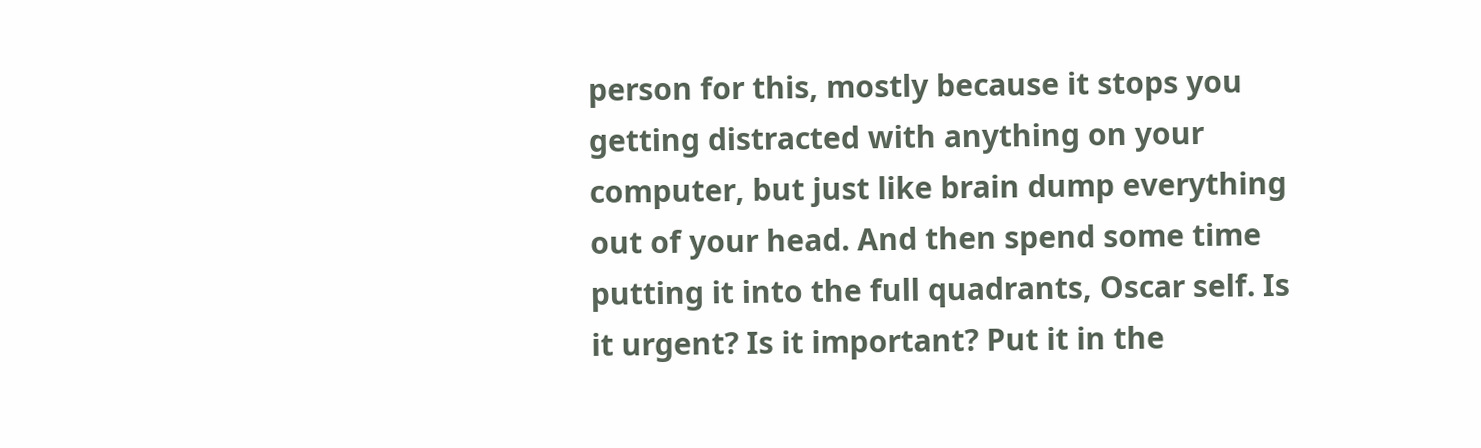person for this, mostly because it stops you getting distracted with anything on your computer, but just like brain dump everything out of your head. And then spend some time putting it into the full quadrants, Oscar self. Is it urgent? Is it important? Put it in the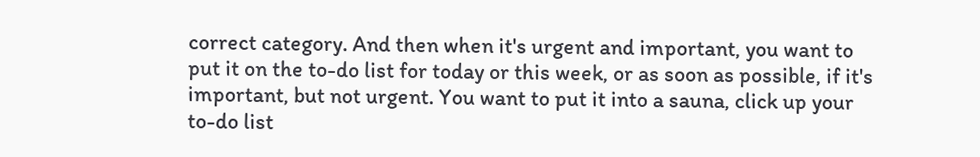correct category. And then when it's urgent and important, you want to put it on the to-do list for today or this week, or as soon as possible, if it's important, but not urgent. You want to put it into a sauna, click up your to-do list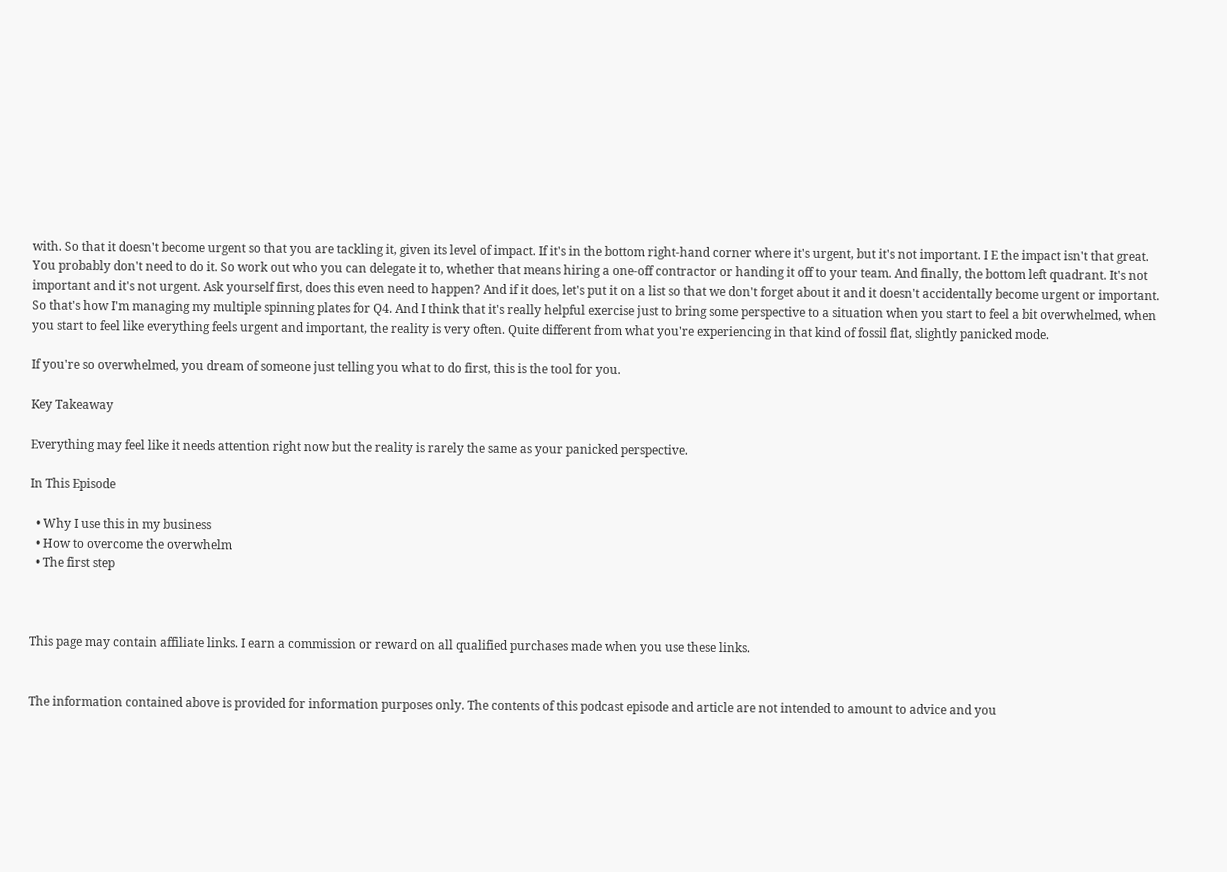with. So that it doesn't become urgent so that you are tackling it, given its level of impact. If it's in the bottom right-hand corner where it's urgent, but it's not important. I E the impact isn't that great. You probably don't need to do it. So work out who you can delegate it to, whether that means hiring a one-off contractor or handing it off to your team. And finally, the bottom left quadrant. It's not important and it's not urgent. Ask yourself first, does this even need to happen? And if it does, let's put it on a list so that we don't forget about it and it doesn't accidentally become urgent or important. So that's how I'm managing my multiple spinning plates for Q4. And I think that it's really helpful exercise just to bring some perspective to a situation when you start to feel a bit overwhelmed, when you start to feel like everything feels urgent and important, the reality is very often. Quite different from what you're experiencing in that kind of fossil flat, slightly panicked mode.

If you're so overwhelmed, you dream of someone just telling you what to do first, this is the tool for you.

Key Takeaway

Everything may feel like it needs attention right now but the reality is rarely the same as your panicked perspective.

In This Episode

  • Why I use this in my business
  • How to overcome the overwhelm
  • The first step



This page may contain affiliate links. I earn a commission or reward on all qualified purchases made when you use these links.


The information contained above is provided for information purposes only. The contents of this podcast episode and article are not intended to amount to advice and you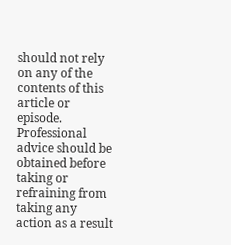should not rely on any of the contents of this article or episode. Professional advice should be obtained before taking or refraining from taking any action as a result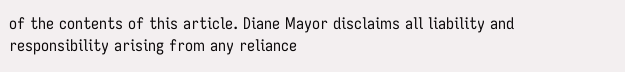of the contents of this article. Diane Mayor disclaims all liability and responsibility arising from any reliance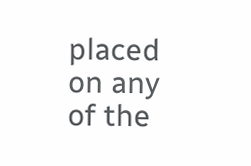placed on any of the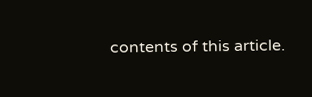contents of this article.